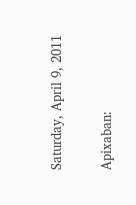Saturday, April 9, 2011

Apixaban: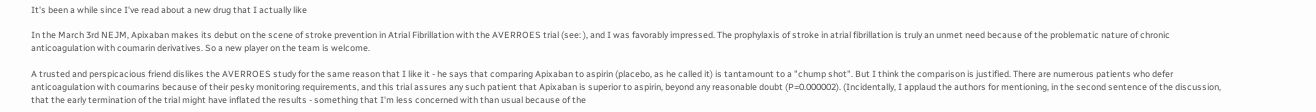It's been a while since I've read about a new drug that I actually like

In the March 3rd NEJM, Apixaban makes its debut on the scene of stroke prevention in Atrial Fibrillation with the AVERROES trial (see: ), and I was favorably impressed. The prophylaxis of stroke in atrial fibrillation is truly an unmet need because of the problematic nature of chronic anticoagulation with coumarin derivatives. So a new player on the team is welcome.

A trusted and perspicacious friend dislikes the AVERROES study for the same reason that I like it - he says that comparing Apixaban to aspirin (placebo, as he called it) is tantamount to a "chump shot". But I think the comparison is justified. There are numerous patients who defer anticoagulation with coumarins because of their pesky monitoring requirements, and this trial assures any such patient that Apixaban is superior to aspirin, beyond any reasonable doubt (P=0.000002). (Incidentally, I applaud the authors for mentioning, in the second sentence of the discussion, that the early termination of the trial might have inflated the results - something that I'm less concerned with than usual because of the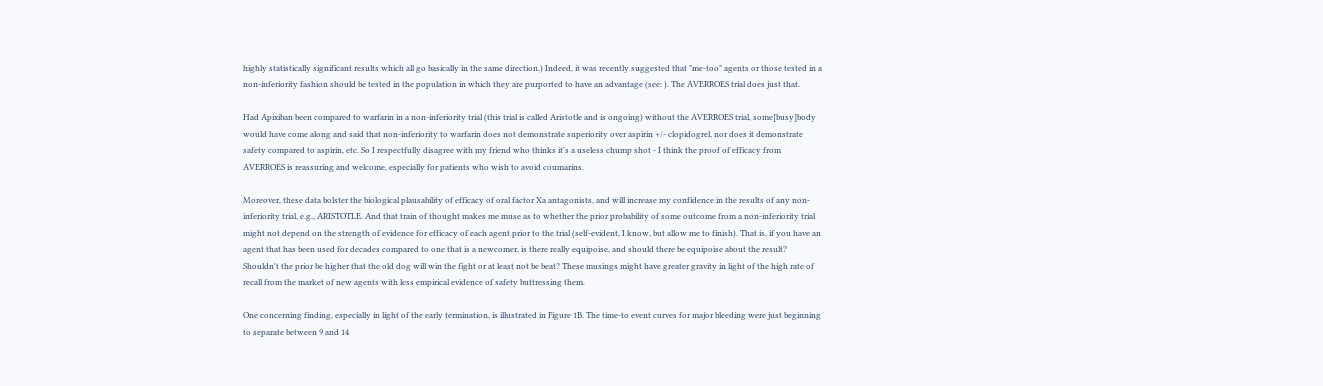highly statistically significant results which all go basically in the same direction.) Indeed, it was recently suggested that "me-too" agents or those tested in a non-inferiority fashion should be tested in the population in which they are purported to have an advantage (see: ). The AVERROES trial does just that.

Had Apixiban been compared to warfarin in a non-inferiority trial (this trial is called Aristotle and is ongoing) without the AVERROES trial, some[busy]body would have come along and said that non-inferiority to warfarin does not demonstrate superiority over aspirin +/- clopidogrel, nor does it demonstrate safety compared to aspirin, etc. So I respectfully disagree with my friend who thinks it's a useless chump shot - I think the proof of efficacy from AVERROES is reassuring and welcome, especially for patients who wish to avoid coumarins.

Moreover, these data bolster the biological plausability of efficacy of oral factor Xa antagonists, and will increase my confidence in the results of any non-inferiority trial, e.g., ARISTOTLE. And that train of thought makes me muse as to whether the prior probability of some outcome from a non-inferiority trial might not depend on the strength of evidence for efficacy of each agent prior to the trial (self-evident, I know, but allow me to finish). That is, if you have an agent that has been used for decades compared to one that is a newcomer, is there really equipoise, and should there be equipoise about the result? Shouldn't the prior be higher that the old dog will win the fight or at least not be beat? These musings might have greater gravity in light of the high rate of recall from the market of new agents with less empirical evidence of safety buttressing them.

One concerning finding, especially in light of the early termination, is illustrated in Figure 1B. The time-to event curves for major bleeding were just beginning to separate between 9 and 14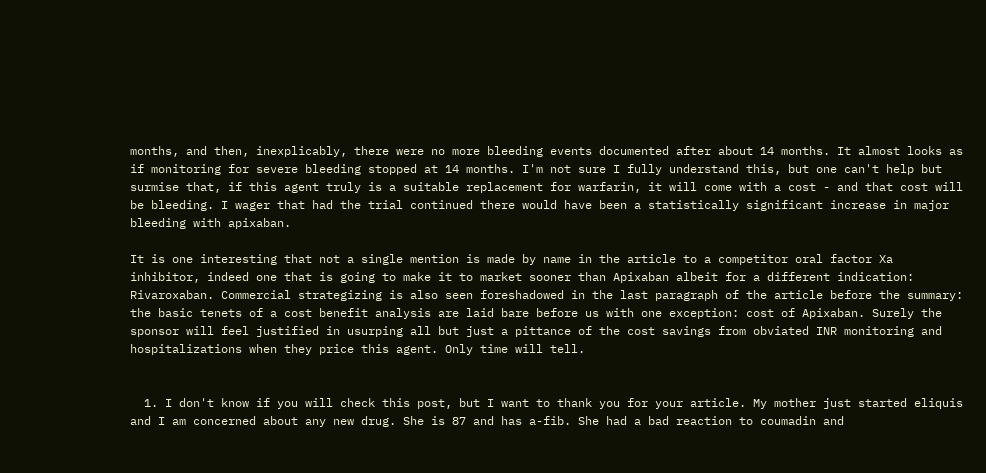months, and then, inexplicably, there were no more bleeding events documented after about 14 months. It almost looks as if monitoring for severe bleeding stopped at 14 months. I'm not sure I fully understand this, but one can't help but surmise that, if this agent truly is a suitable replacement for warfarin, it will come with a cost - and that cost will be bleeding. I wager that had the trial continued there would have been a statistically significant increase in major bleeding with apixaban.

It is one interesting that not a single mention is made by name in the article to a competitor oral factor Xa inhibitor, indeed one that is going to make it to market sooner than Apixaban albeit for a different indication: Rivaroxaban. Commercial strategizing is also seen foreshadowed in the last paragraph of the article before the summary: the basic tenets of a cost benefit analysis are laid bare before us with one exception: cost of Apixaban. Surely the sponsor will feel justified in usurping all but just a pittance of the cost savings from obviated INR monitoring and hospitalizations when they price this agent. Only time will tell.


  1. I don't know if you will check this post, but I want to thank you for your article. My mother just started eliquis and I am concerned about any new drug. She is 87 and has a-fib. She had a bad reaction to coumadin and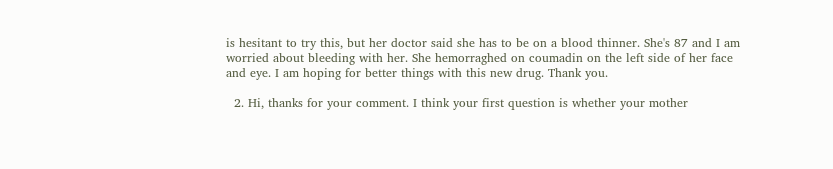is hesitant to try this, but her doctor said she has to be on a blood thinner. She's 87 and I am worried about bleeding with her. She hemorraghed on coumadin on the left side of her face and eye. I am hoping for better things with this new drug. Thank you.

  2. Hi, thanks for your comment. I think your first question is whether your mother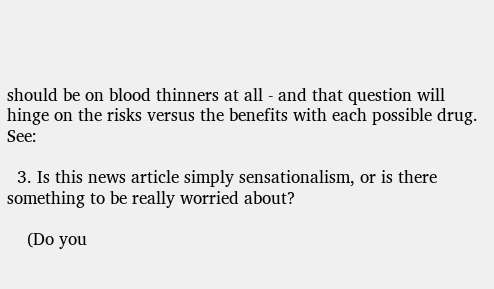should be on blood thinners at all - and that question will hinge on the risks versus the benefits with each possible drug. See:

  3. Is this news article simply sensationalism, or is there something to be really worried about?

    (Do you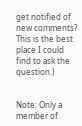get notified of new comments? This is the best place I could find to ask the question.)


Note: Only a member of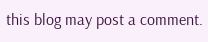this blog may post a comment.